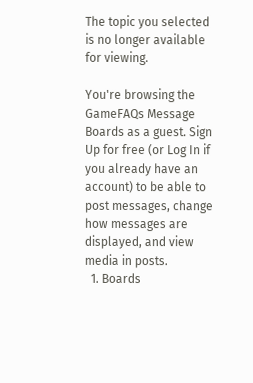The topic you selected is no longer available for viewing.

You're browsing the GameFAQs Message Boards as a guest. Sign Up for free (or Log In if you already have an account) to be able to post messages, change how messages are displayed, and view media in posts.
  1. Boards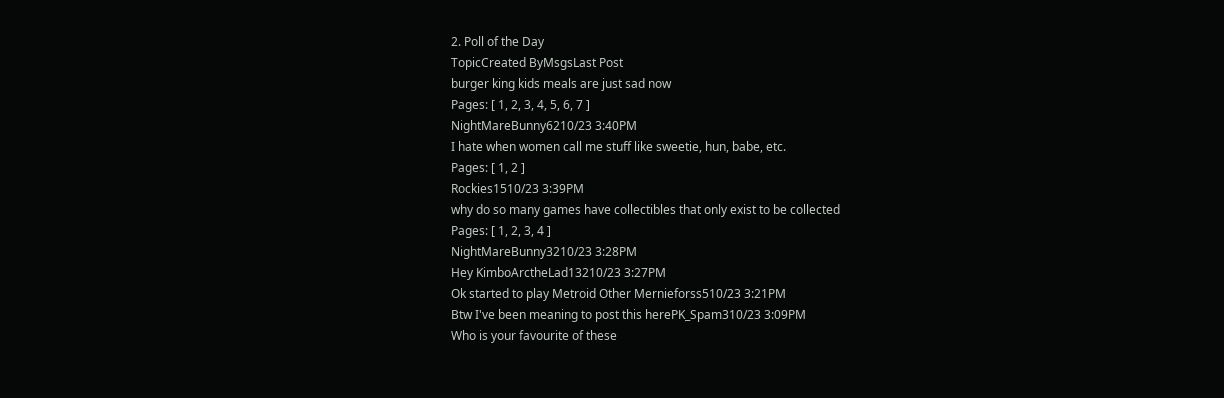2. Poll of the Day
TopicCreated ByMsgsLast Post
burger king kids meals are just sad now
Pages: [ 1, 2, 3, 4, 5, 6, 7 ]
NightMareBunny6210/23 3:40PM
I hate when women call me stuff like sweetie, hun, babe, etc.
Pages: [ 1, 2 ]
Rockies1510/23 3:39PM
why do so many games have collectibles that only exist to be collected
Pages: [ 1, 2, 3, 4 ]
NightMareBunny3210/23 3:28PM
Hey KimboArctheLad13210/23 3:27PM
Ok started to play Metroid Other Mernieforss510/23 3:21PM
Btw I've been meaning to post this herePK_Spam310/23 3:09PM
Who is your favourite of these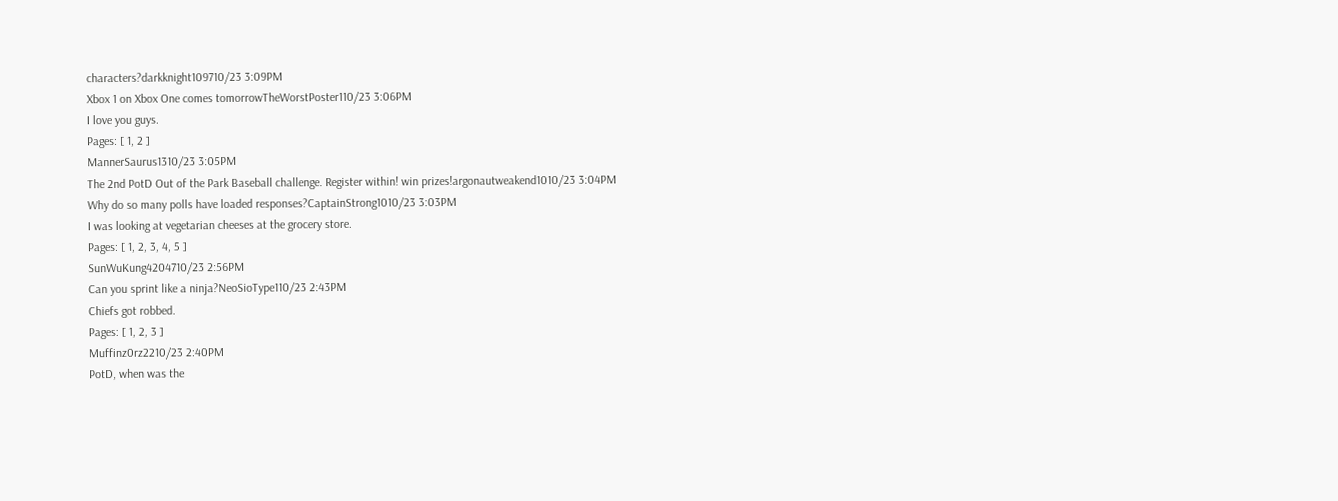characters?darkknight109710/23 3:09PM
Xbox 1 on Xbox One comes tomorrowTheWorstPoster110/23 3:06PM
I love you guys.
Pages: [ 1, 2 ]
MannerSaurus1310/23 3:05PM
The 2nd PotD Out of the Park Baseball challenge. Register within! win prizes!argonautweakend1010/23 3:04PM
Why do so many polls have loaded responses?CaptainStrong1010/23 3:03PM
I was looking at vegetarian cheeses at the grocery store.
Pages: [ 1, 2, 3, 4, 5 ]
SunWuKung4204710/23 2:56PM
Can you sprint like a ninja?NeoSioType110/23 2:43PM
Chiefs got robbed.
Pages: [ 1, 2, 3 ]
Muffinz0rz2210/23 2:40PM
PotD, when was the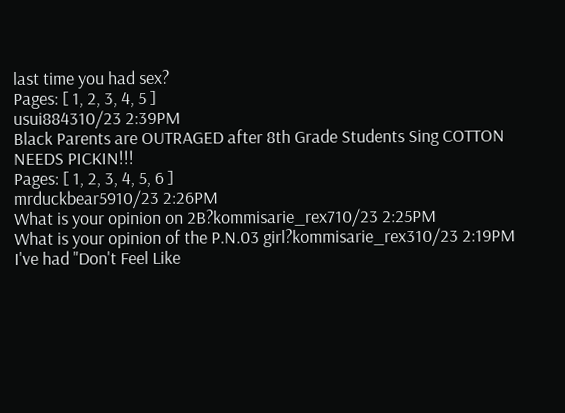last time you had sex?
Pages: [ 1, 2, 3, 4, 5 ]
usui884310/23 2:39PM
Black Parents are OUTRAGED after 8th Grade Students Sing COTTON NEEDS PICKIN!!!
Pages: [ 1, 2, 3, 4, 5, 6 ]
mrduckbear5910/23 2:26PM
What is your opinion on 2B?kommisarie_rex710/23 2:25PM
What is your opinion of the P.N.03 girl?kommisarie_rex310/23 2:19PM
I've had "Don't Feel Like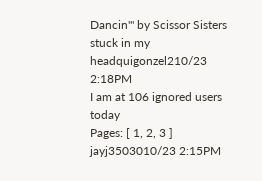Dancin'" by Scissor Sisters stuck in my headquigonzel210/23 2:18PM
I am at 106 ignored users today
Pages: [ 1, 2, 3 ]
jayj3503010/23 2:15PM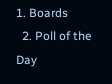1. Boards
  2. Poll of the Day